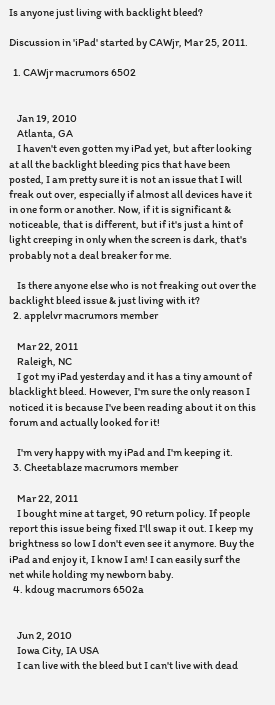Is anyone just living with backlight bleed?

Discussion in 'iPad' started by CAWjr, Mar 25, 2011.

  1. CAWjr macrumors 6502


    Jan 19, 2010
    Atlanta, GA
    I haven't even gotten my iPad yet, but after looking at all the backlight bleeding pics that have been posted, I am pretty sure it is not an issue that I will freak out over, especially if almost all devices have it in one form or another. Now, if it is significant & noticeable, that is different, but if it's just a hint of light creeping in only when the screen is dark, that's probably not a deal breaker for me.

    Is there anyone else who is not freaking out over the backlight bleed issue & just living with it?
  2. applelvr macrumors member

    Mar 22, 2011
    Raleigh, NC
    I got my iPad yesterday and it has a tiny amount of blacklight bleed. However, I'm sure the only reason I noticed it is because I've been reading about it on this forum and actually looked for it!

    I'm very happy with my iPad and I'm keeping it.
  3. Cheetablaze macrumors member

    Mar 22, 2011
    I bought mine at target, 90 return policy. If people report this issue being fixed I'll swap it out. I keep my brightness so low I don't even see it anymore. Buy the iPad and enjoy it, I know I am! I can easily surf the net while holding my newborn baby.
  4. kdoug macrumors 6502a


    Jun 2, 2010
    Iowa City, IA USA
    I can live with the bleed but I can't live with dead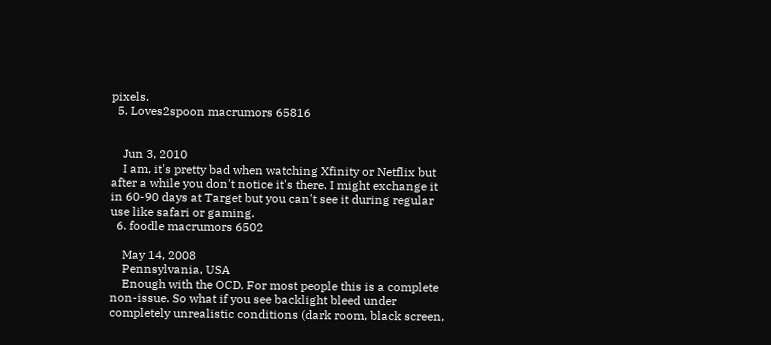pixels.
  5. Loves2spoon macrumors 65816


    Jun 3, 2010
    I am, it's pretty bad when watching Xfinity or Netflix but after a while you don't notice it's there. I might exchange it in 60-90 days at Target but you can't see it during regular use like safari or gaming.
  6. foodle macrumors 6502

    May 14, 2008
    Pennsylvania, USA
    Enough with the OCD. For most people this is a complete non-issue. So what if you see backlight bleed under completely unrealistic conditions (dark room, black screen,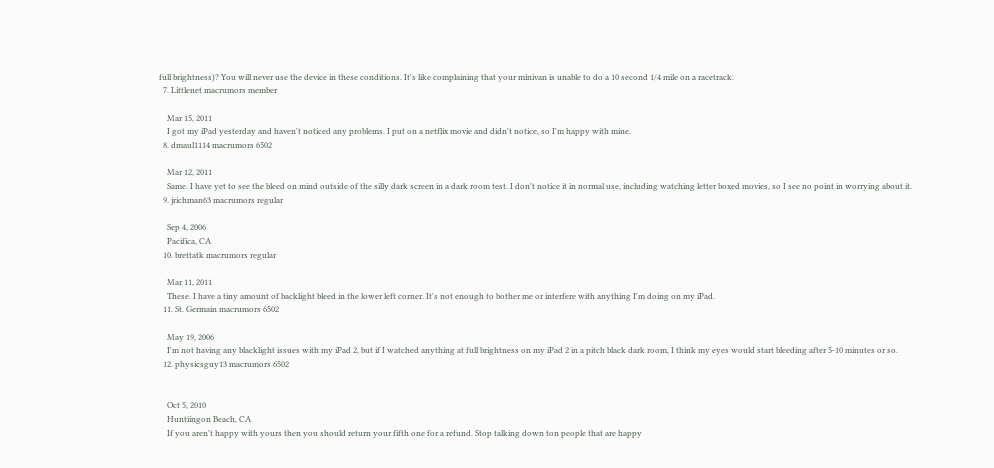full brightness)? You will never use the device in these conditions. It's like complaining that your minivan is unable to do a 10 second 1/4 mile on a racetrack.
  7. Littlenet macrumors member

    Mar 15, 2011
    I got my iPad yesterday and haven't noticed any problems. I put on a netflix movie and didn't notice, so I'm happy with mine.
  8. dmaul1114 macrumors 6502

    Mar 12, 2011
    Same. I have yet to see the bleed on mind outside of the silly dark screen in a dark room test. I don't notice it in normal use, including watching letter boxed movies, so I see no point in worrying about it.
  9. jrichman63 macrumors regular

    Sep 4, 2006
    Pacifica, CA
  10. brettatk macrumors regular

    Mar 11, 2011
    These. I have a tiny amount of backlight bleed in the lower left corner. It's not enough to bother me or interfere with anything I'm doing on my iPad.
  11. St. Germain macrumors 6502

    May 19, 2006
    I'm not having any blacklight issues with my iPad 2, but if I watched anything at full brightness on my iPad 2 in a pitch black dark room, I think my eyes would start bleeding after 5-10 minutes or so.
  12. physicsguy13 macrumors 6502


    Oct 5, 2010
    Huntiingon Beach, CA
    If you aren't happy with yours then you should return your fifth one for a refund. Stop talking down ton people that are happy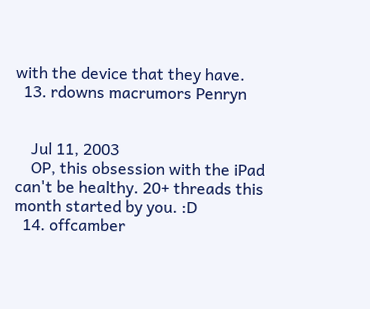with the device that they have.
  13. rdowns macrumors Penryn


    Jul 11, 2003
    OP, this obsession with the iPad can't be healthy. 20+ threads this month started by you. :D
  14. offcamber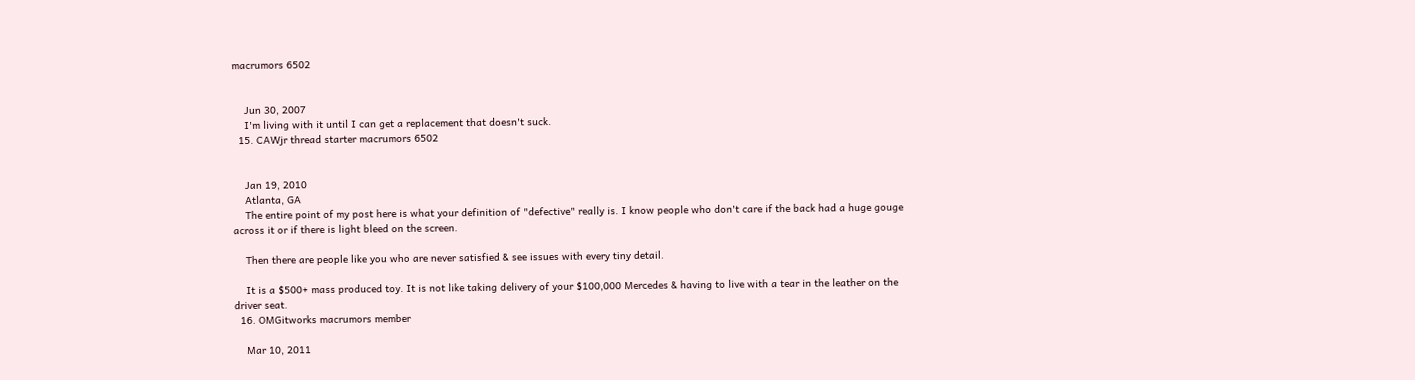macrumors 6502


    Jun 30, 2007
    I'm living with it until I can get a replacement that doesn't suck.
  15. CAWjr thread starter macrumors 6502


    Jan 19, 2010
    Atlanta, GA
    The entire point of my post here is what your definition of "defective" really is. I know people who don't care if the back had a huge gouge across it or if there is light bleed on the screen.

    Then there are people like you who are never satisfied & see issues with every tiny detail.

    It is a $500+ mass produced toy. It is not like taking delivery of your $100,000 Mercedes & having to live with a tear in the leather on the driver seat.
  16. OMGitworks macrumors member

    Mar 10, 2011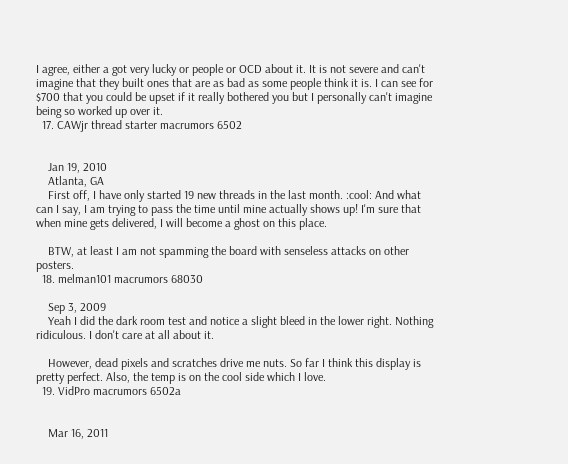I agree, either a got very lucky or people or OCD about it. It is not severe and can't imagine that they built ones that are as bad as some people think it is. I can see for $700 that you could be upset if it really bothered you but I personally can't imagine being so worked up over it.
  17. CAWjr thread starter macrumors 6502


    Jan 19, 2010
    Atlanta, GA
    First off, I have only started 19 new threads in the last month. :cool: And what can I say, I am trying to pass the time until mine actually shows up! I'm sure that when mine gets delivered, I will become a ghost on this place.

    BTW, at least I am not spamming the board with senseless attacks on other posters.
  18. melman101 macrumors 68030

    Sep 3, 2009
    Yeah I did the dark room test and notice a slight bleed in the lower right. Nothing ridiculous. I don't care at all about it.

    However, dead pixels and scratches drive me nuts. So far I think this display is pretty perfect. Also, the temp is on the cool side which I love.
  19. VidPro macrumors 6502a


    Mar 16, 2011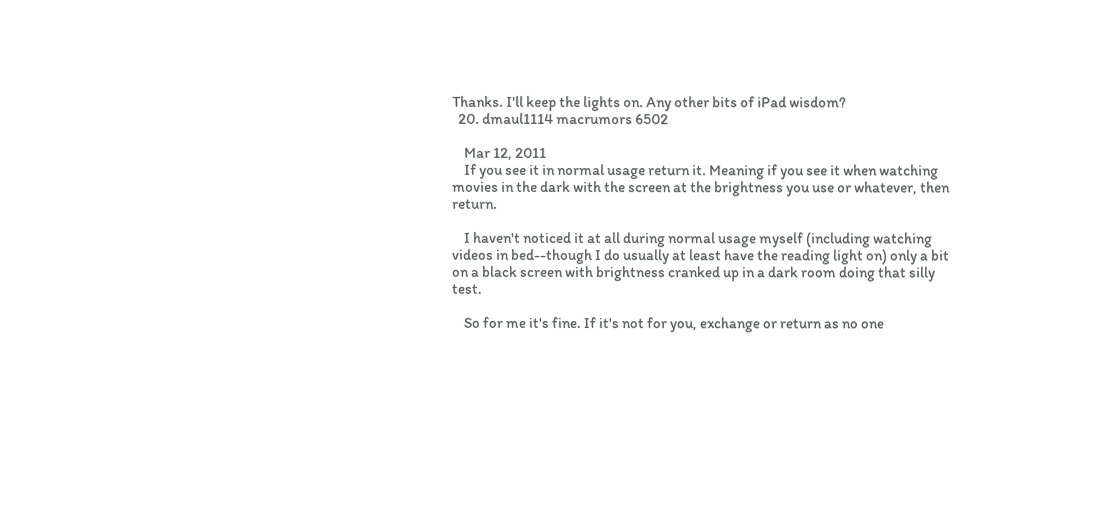Thanks. I'll keep the lights on. Any other bits of iPad wisdom?
  20. dmaul1114 macrumors 6502

    Mar 12, 2011
    If you see it in normal usage return it. Meaning if you see it when watching movies in the dark with the screen at the brightness you use or whatever, then return.

    I haven't noticed it at all during normal usage myself (including watching videos in bed--though I do usually at least have the reading light on) only a bit on a black screen with brightness cranked up in a dark room doing that silly test.

    So for me it's fine. If it's not for you, exchange or return as no one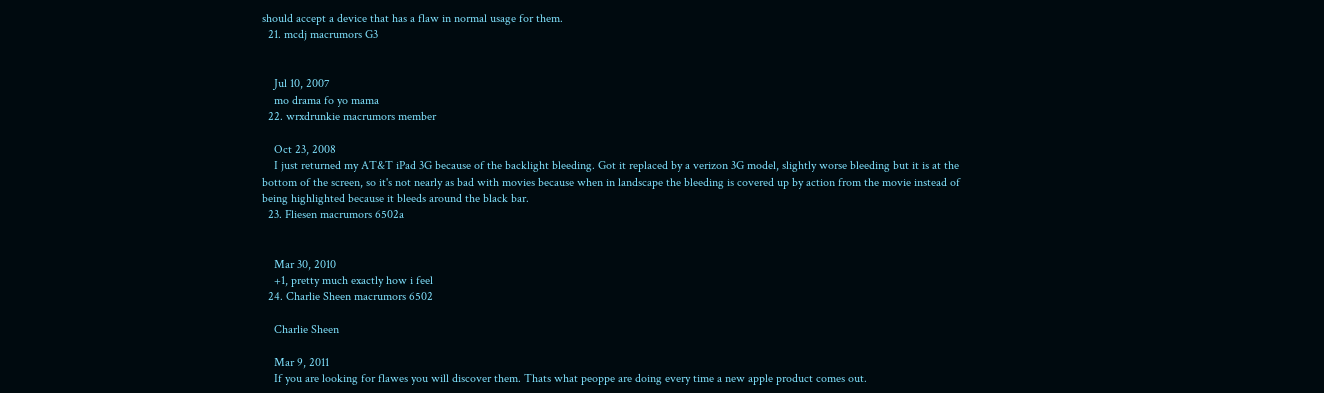should accept a device that has a flaw in normal usage for them.
  21. mcdj macrumors G3


    Jul 10, 2007
    mo drama fo yo mama
  22. wrxdrunkie macrumors member

    Oct 23, 2008
    I just returned my AT&T iPad 3G because of the backlight bleeding. Got it replaced by a verizon 3G model, slightly worse bleeding but it is at the bottom of the screen, so it's not nearly as bad with movies because when in landscape the bleeding is covered up by action from the movie instead of being highlighted because it bleeds around the black bar.
  23. Fliesen macrumors 6502a


    Mar 30, 2010
    +1, pretty much exactly how i feel
  24. Charlie Sheen macrumors 6502

    Charlie Sheen

    Mar 9, 2011
    If you are looking for flawes you will discover them. Thats what peoppe are doing every time a new apple product comes out.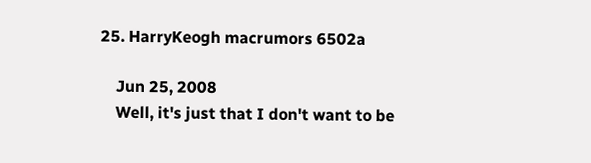25. HarryKeogh macrumors 6502a

    Jun 25, 2008
    Well, it's just that I don't want to be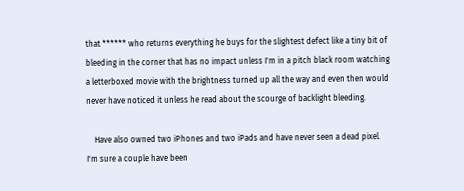that ****** who returns everything he buys for the slightest defect like a tiny bit of bleeding in the corner that has no impact unless I'm in a pitch black room watching a letterboxed movie with the brightness turned up all the way and even then would never have noticed it unless he read about the scourge of backlight bleeding.

    Have also owned two iPhones and two iPads and have never seen a dead pixel. I'm sure a couple have been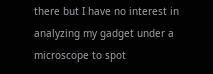there but I have no interest in analyzing my gadget under a microscope to spot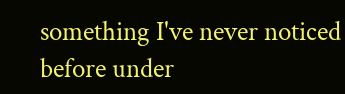something I've never noticed before under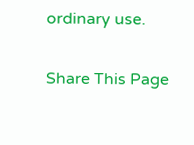ordinary use.

Share This Page